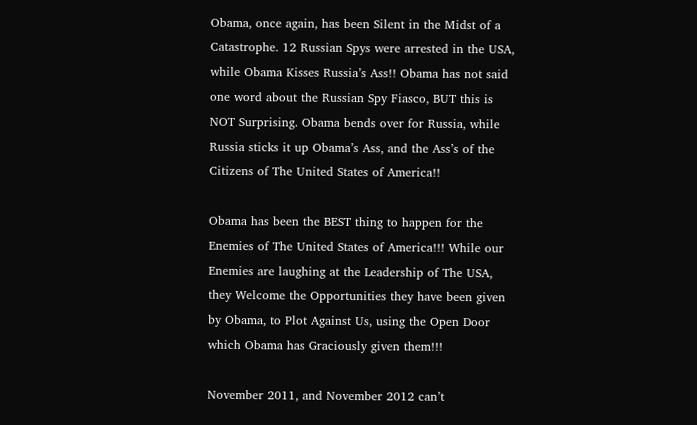Obama, once again, has been Silent in the Midst of a Catastrophe. 12 Russian Spys were arrested in the USA, while Obama Kisses Russia’s Ass!! Obama has not said one word about the Russian Spy Fiasco, BUT this is NOT Surprising. Obama bends over for Russia, while Russia sticks it up Obama’s Ass, and the Ass’s of the Citizens of The United States of America!!

Obama has been the BEST thing to happen for the Enemies of The United States of America!!! While our Enemies are laughing at the Leadership of The USA, they Welcome the Opportunities they have been given by Obama, to Plot Against Us, using the Open Door which Obama has Graciously given them!!!

November 2011, and November 2012 can’t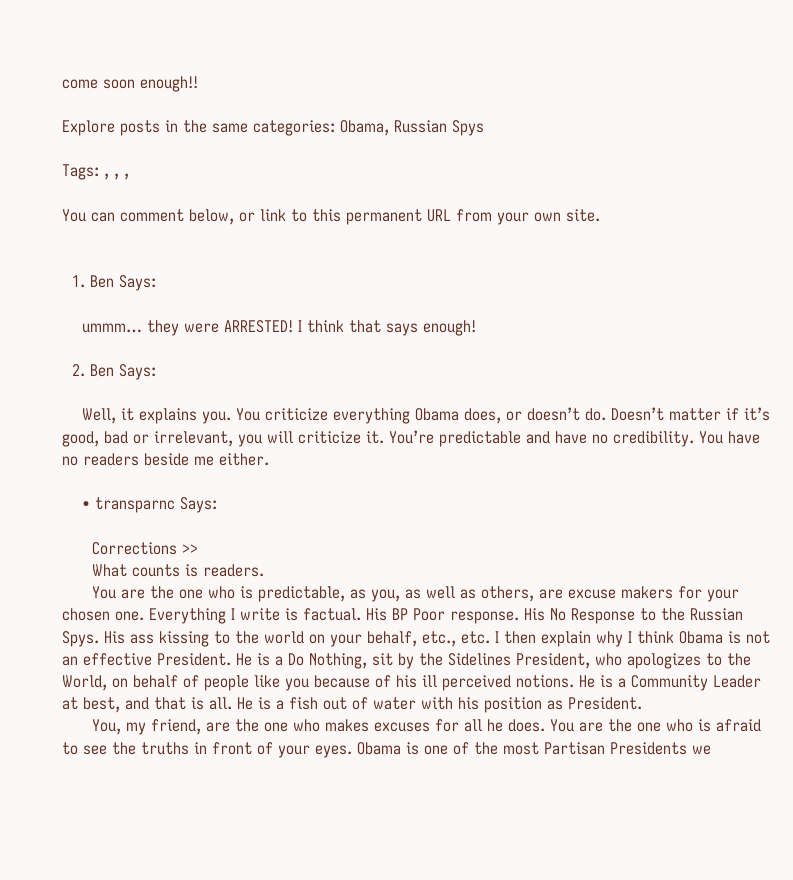come soon enough!!

Explore posts in the same categories: Obama, Russian Spys

Tags: , , ,

You can comment below, or link to this permanent URL from your own site.


  1. Ben Says:

    ummm… they were ARRESTED! I think that says enough!

  2. Ben Says:

    Well, it explains you. You criticize everything Obama does, or doesn’t do. Doesn’t matter if it’s good, bad or irrelevant, you will criticize it. You’re predictable and have no credibility. You have no readers beside me either.

    • transparnc Says:

      Corrections >>
      What counts is readers.
      You are the one who is predictable, as you, as well as others, are excuse makers for your chosen one. Everything I write is factual. His BP Poor response. His No Response to the Russian Spys. His ass kissing to the world on your behalf, etc., etc. I then explain why I think Obama is not an effective President. He is a Do Nothing, sit by the Sidelines President, who apologizes to the World, on behalf of people like you because of his ill perceived notions. He is a Community Leader at best, and that is all. He is a fish out of water with his position as President.
      You, my friend, are the one who makes excuses for all he does. You are the one who is afraid to see the truths in front of your eyes. Obama is one of the most Partisan Presidents we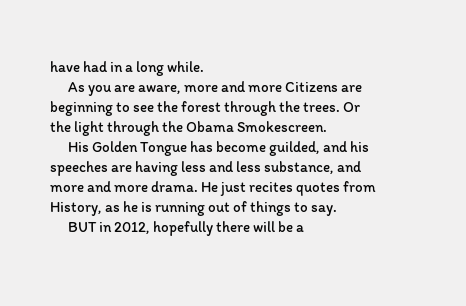have had in a long while.
      As you are aware, more and more Citizens are beginning to see the forest through the trees. Or the light through the Obama Smokescreen.
      His Golden Tongue has become guilded, and his speeches are having less and less substance, and more and more drama. He just recites quotes from History, as he is running out of things to say.
      BUT in 2012, hopefully there will be a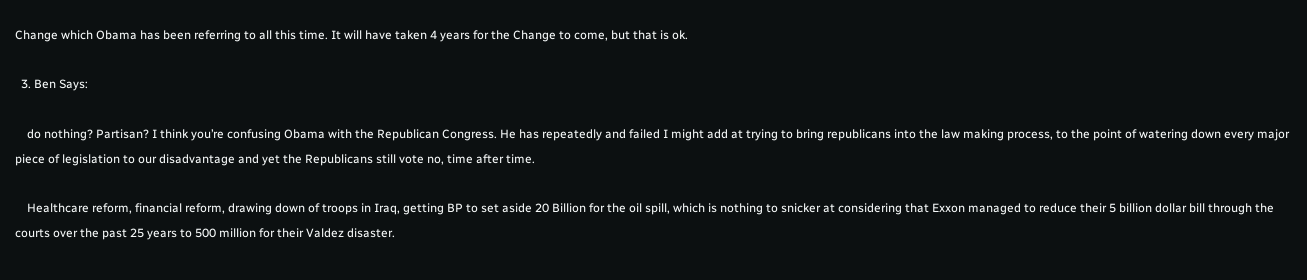Change which Obama has been referring to all this time. It will have taken 4 years for the Change to come, but that is ok.

  3. Ben Says:

    do nothing? Partisan? I think you’re confusing Obama with the Republican Congress. He has repeatedly and failed I might add at trying to bring republicans into the law making process, to the point of watering down every major piece of legislation to our disadvantage and yet the Republicans still vote no, time after time.

    Healthcare reform, financial reform, drawing down of troops in Iraq, getting BP to set aside 20 Billion for the oil spill, which is nothing to snicker at considering that Exxon managed to reduce their 5 billion dollar bill through the courts over the past 25 years to 500 million for their Valdez disaster.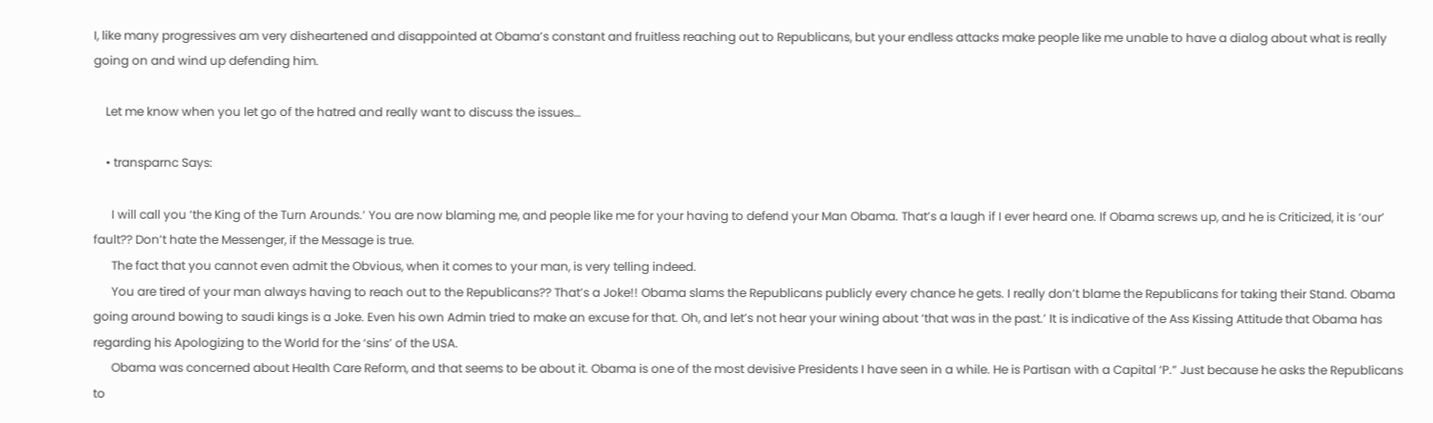I, like many progressives am very disheartened and disappointed at Obama’s constant and fruitless reaching out to Republicans, but your endless attacks make people like me unable to have a dialog about what is really going on and wind up defending him.

    Let me know when you let go of the hatred and really want to discuss the issues…

    • transparnc Says:

      I will call you ‘the King of the Turn Arounds.’ You are now blaming me, and people like me for your having to defend your Man Obama. That’s a laugh if I ever heard one. If Obama screws up, and he is Criticized, it is ‘our’ fault?? Don’t hate the Messenger, if the Message is true.
      The fact that you cannot even admit the Obvious, when it comes to your man, is very telling indeed.
      You are tired of your man always having to reach out to the Republicans?? That’s a Joke!! Obama slams the Republicans publicly every chance he gets. I really don’t blame the Republicans for taking their Stand. Obama going around bowing to saudi kings is a Joke. Even his own Admin tried to make an excuse for that. Oh, and let’s not hear your wining about ‘that was in the past.’ It is indicative of the Ass Kissing Attitude that Obama has regarding his Apologizing to the World for the ‘sins’ of the USA.
      Obama was concerned about Health Care Reform, and that seems to be about it. Obama is one of the most devisive Presidents I have seen in a while. He is Partisan with a Capital ‘P.” Just because he asks the Republicans to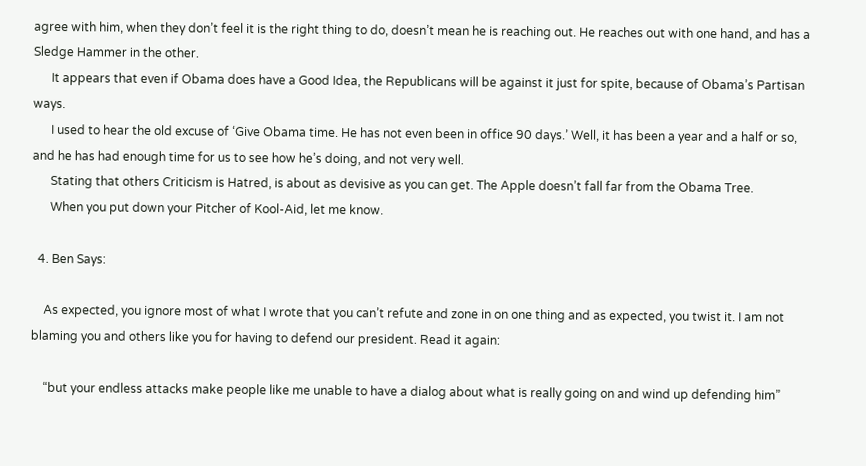agree with him, when they don’t feel it is the right thing to do, doesn’t mean he is reaching out. He reaches out with one hand, and has a Sledge Hammer in the other.
      It appears that even if Obama does have a Good Idea, the Republicans will be against it just for spite, because of Obama’s Partisan ways.
      I used to hear the old excuse of ‘Give Obama time. He has not even been in office 90 days.’ Well, it has been a year and a half or so, and he has had enough time for us to see how he’s doing, and not very well.
      Stating that others Criticism is Hatred, is about as devisive as you can get. The Apple doesn’t fall far from the Obama Tree.
      When you put down your Pitcher of Kool-Aid, let me know.

  4. Ben Says:

    As expected, you ignore most of what I wrote that you can’t refute and zone in on one thing and as expected, you twist it. I am not blaming you and others like you for having to defend our president. Read it again:

    “but your endless attacks make people like me unable to have a dialog about what is really going on and wind up defending him”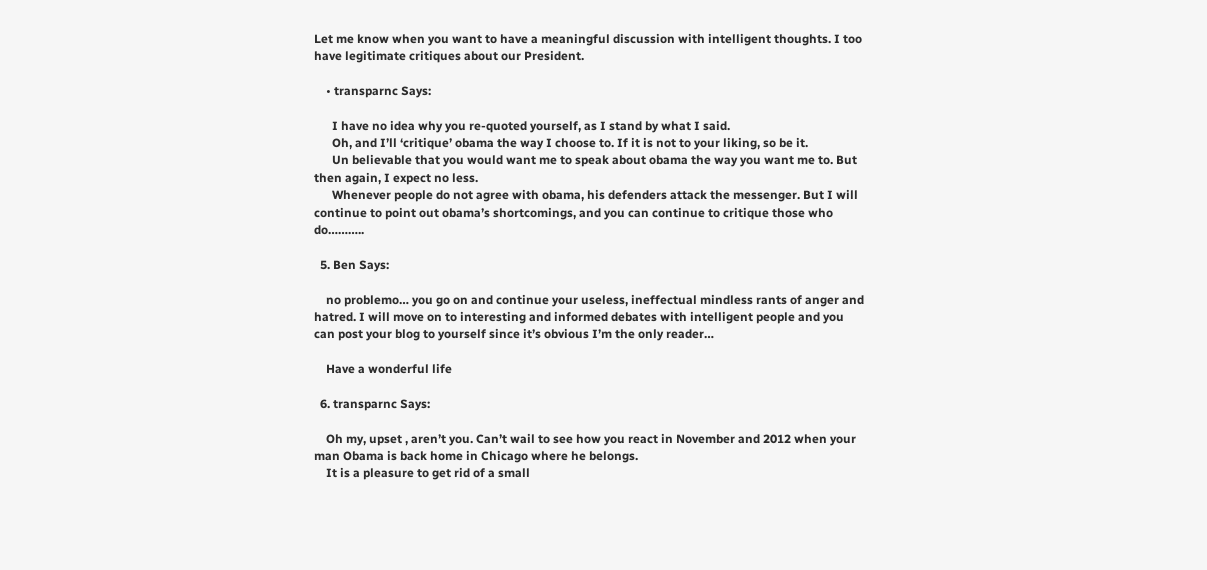Let me know when you want to have a meaningful discussion with intelligent thoughts. I too have legitimate critiques about our President.

    • transparnc Says:

      I have no idea why you re-quoted yourself, as I stand by what I said.
      Oh, and I’ll ‘critique’ obama the way I choose to. If it is not to your liking, so be it.
      Un believable that you would want me to speak about obama the way you want me to. But then again, I expect no less.
      Whenever people do not agree with obama, his defenders attack the messenger. But I will continue to point out obama’s shortcomings, and you can continue to critique those who do………..

  5. Ben Says:

    no problemo… you go on and continue your useless, ineffectual mindless rants of anger and hatred. I will move on to interesting and informed debates with intelligent people and you can post your blog to yourself since it’s obvious I’m the only reader…

    Have a wonderful life

  6. transparnc Says:

    Oh my, upset , aren’t you. Can’t wail to see how you react in November and 2012 when your man Obama is back home in Chicago where he belongs.
    It is a pleasure to get rid of a small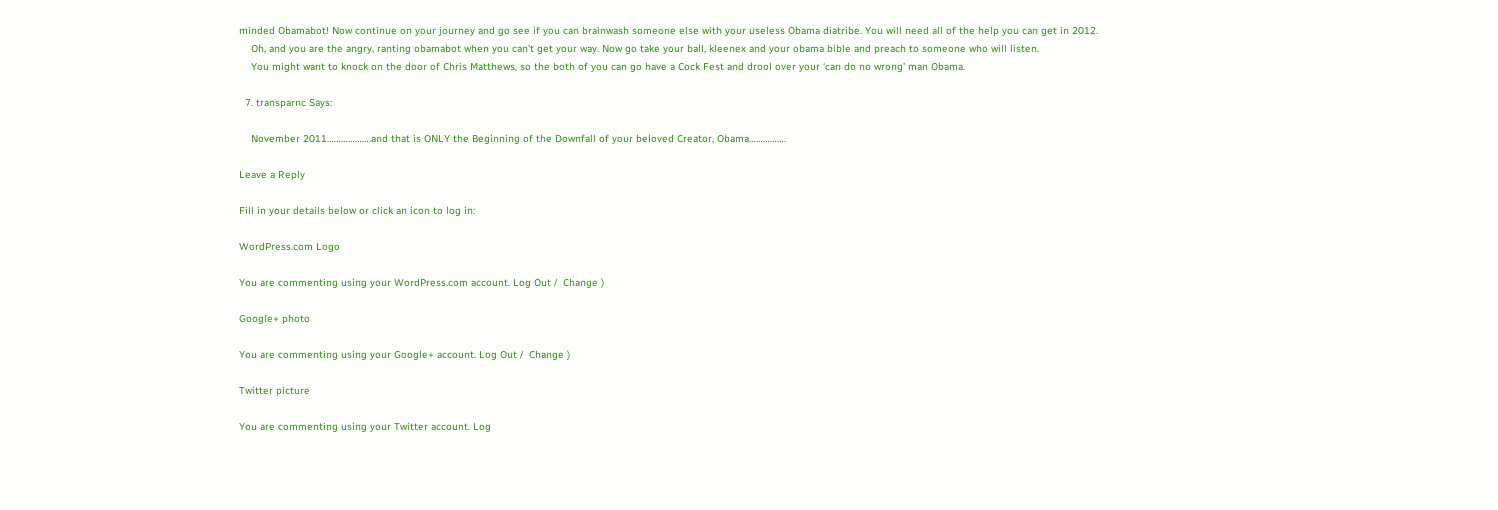minded Obamabot! Now continue on your journey and go see if you can brainwash someone else with your useless Obama diatribe. You will need all of the help you can get in 2012.
    Oh, and you are the angry, ranting obamabot when you can’t get your way. Now go take your ball, kleenex and your obama bible and preach to someone who will listen.
    You might want to knock on the door of Chris Matthews, so the both of you can go have a Cock Fest and drool over your ‘can do no wrong’ man Obama.

  7. transparnc Says:

    November 2011……………….and that is ONLY the Beginning of the Downfall of your beloved Creator, Obama…………….

Leave a Reply

Fill in your details below or click an icon to log in:

WordPress.com Logo

You are commenting using your WordPress.com account. Log Out /  Change )

Google+ photo

You are commenting using your Google+ account. Log Out /  Change )

Twitter picture

You are commenting using your Twitter account. Log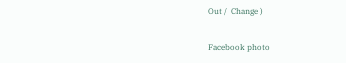Out /  Change )

Facebook photo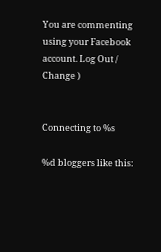You are commenting using your Facebook account. Log Out /  Change )


Connecting to %s

%d bloggers like this: